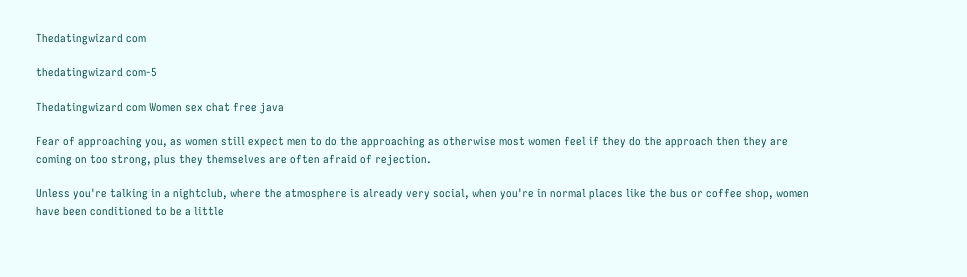Thedatingwizard com

thedatingwizard com-5

Thedatingwizard com Women sex chat free java

Fear of approaching you, as women still expect men to do the approaching as otherwise most women feel if they do the approach then they are coming on too strong, plus they themselves are often afraid of rejection.

Unless you're talking in a nightclub, where the atmosphere is already very social, when you're in normal places like the bus or coffee shop, women have been conditioned to be a little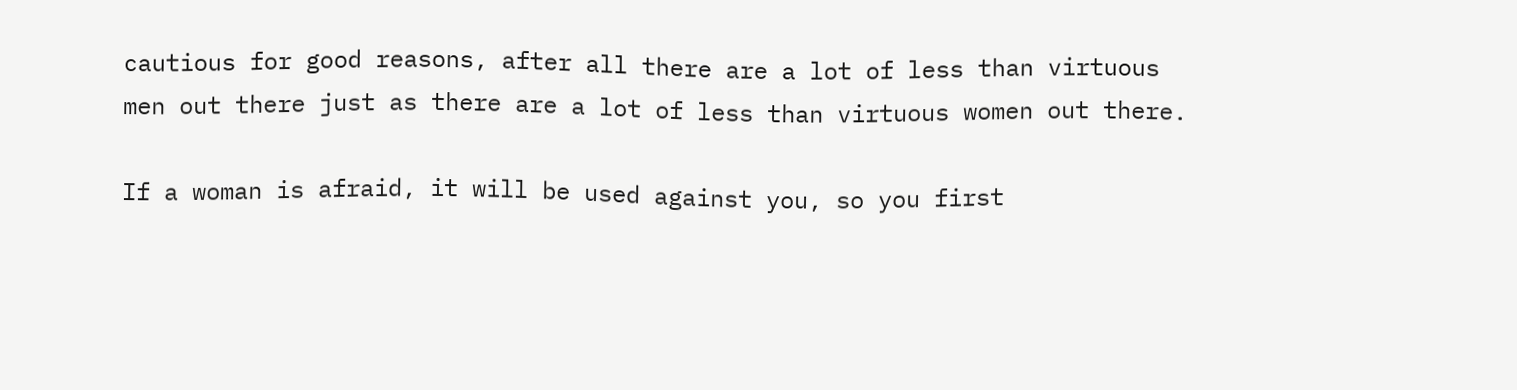cautious for good reasons, after all there are a lot of less than virtuous men out there just as there are a lot of less than virtuous women out there.

If a woman is afraid, it will be used against you, so you first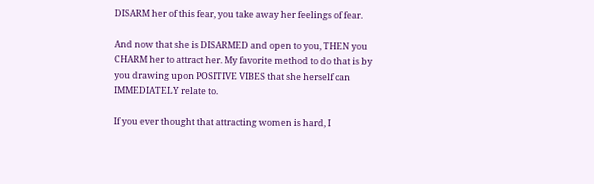DISARM her of this fear, you take away her feelings of fear.

And now that she is DISARMED and open to you, THEN you CHARM her to attract her. My favorite method to do that is by you drawing upon POSITIVE VIBES that she herself can IMMEDIATELY relate to.

If you ever thought that attracting women is hard, I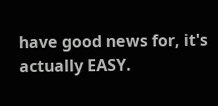have good news for, it's actually EASY.